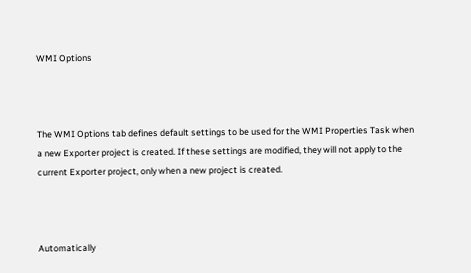WMI Options



The WMI Options tab defines default settings to be used for the WMI Properties Task when a new Exporter project is created. If these settings are modified, they will not apply to the current Exporter project, only when a new project is created.



Automatically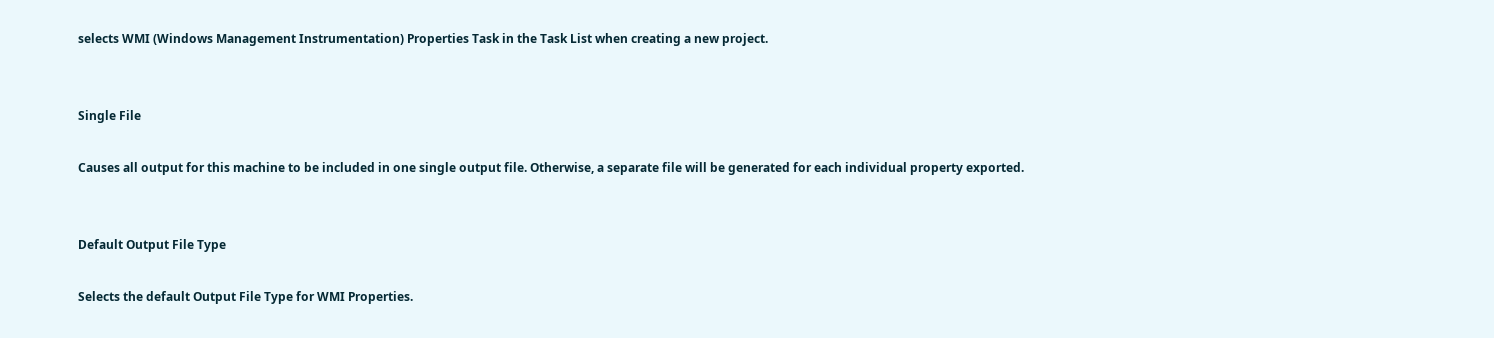selects WMI (Windows Management Instrumentation) Properties Task in the Task List when creating a new project.


Single File

Causes all output for this machine to be included in one single output file. Otherwise, a separate file will be generated for each individual property exported.


Default Output File Type

Selects the default Output File Type for WMI Properties.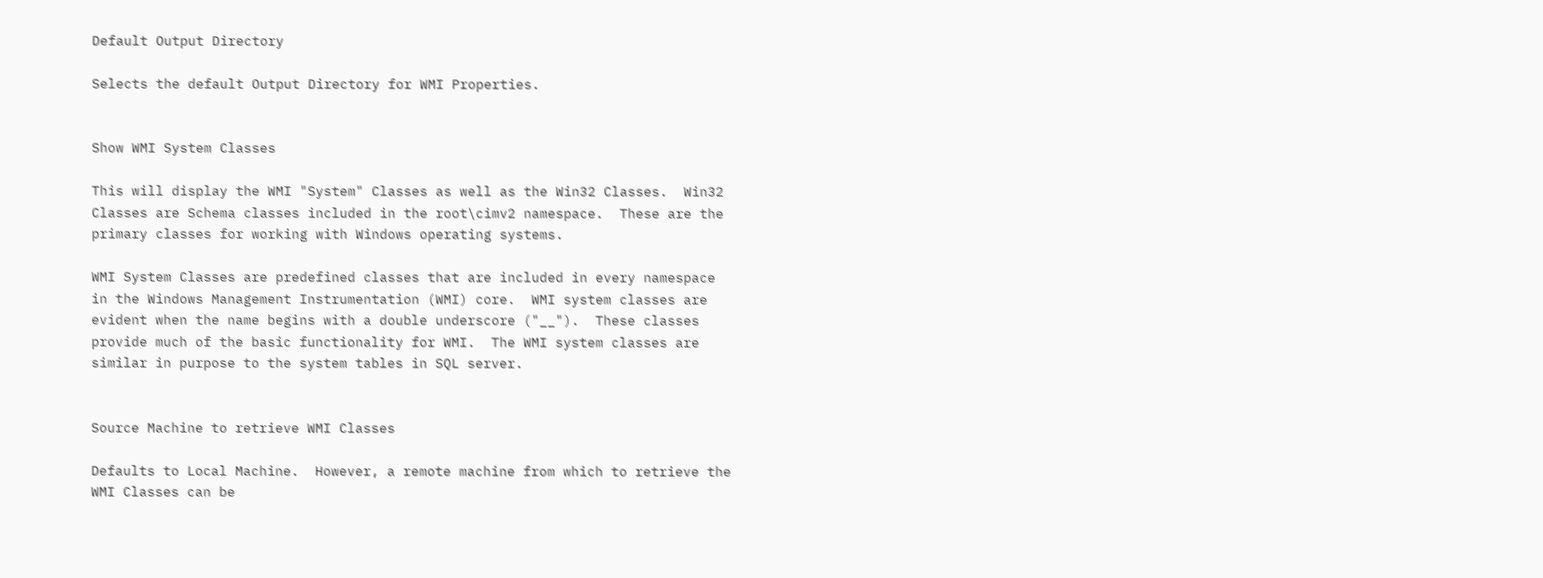Default Output Directory

Selects the default Output Directory for WMI Properties.


Show WMI System Classes

This will display the WMI "System" Classes as well as the Win32 Classes.  Win32 Classes are Schema classes included in the root\cimv2 namespace.  These are the primary classes for working with Windows operating systems.

WMI System Classes are predefined classes that are included in every namespace in the Windows Management Instrumentation (WMI) core.  WMI system classes are evident when the name begins with a double underscore ("__").  These classes provide much of the basic functionality for WMI.  The WMI system classes are similar in purpose to the system tables in SQL server.


Source Machine to retrieve WMI Classes

Defaults to Local Machine.  However, a remote machine from which to retrieve the WMI Classes can be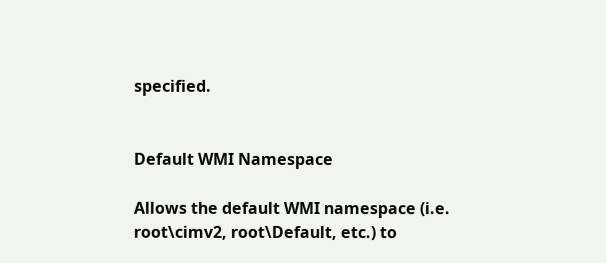specified.


Default WMI Namespace

Allows the default WMI namespace (i.e. root\cimv2, root\Default, etc.) to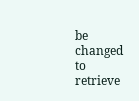be changed to retrieve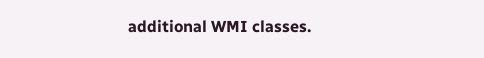additional WMI classes.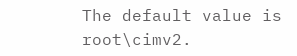The default value is root\cimv2.